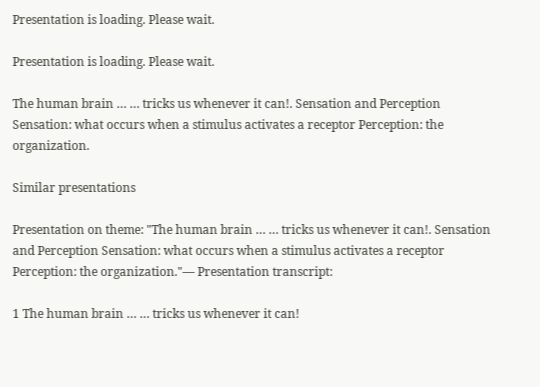Presentation is loading. Please wait.

Presentation is loading. Please wait.

The human brain … … tricks us whenever it can!. Sensation and Perception Sensation: what occurs when a stimulus activates a receptor Perception: the organization.

Similar presentations

Presentation on theme: "The human brain … … tricks us whenever it can!. Sensation and Perception Sensation: what occurs when a stimulus activates a receptor Perception: the organization."— Presentation transcript:

1 The human brain … … tricks us whenever it can!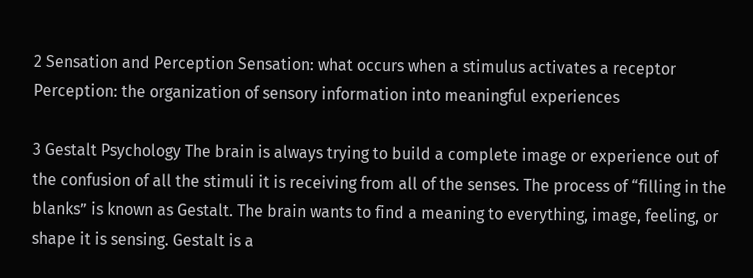2 Sensation and Perception Sensation: what occurs when a stimulus activates a receptor Perception: the organization of sensory information into meaningful experiences

3 Gestalt Psychology The brain is always trying to build a complete image or experience out of the confusion of all the stimuli it is receiving from all of the senses. The process of “filling in the blanks” is known as Gestalt. The brain wants to find a meaning to everything, image, feeling, or shape it is sensing. Gestalt is a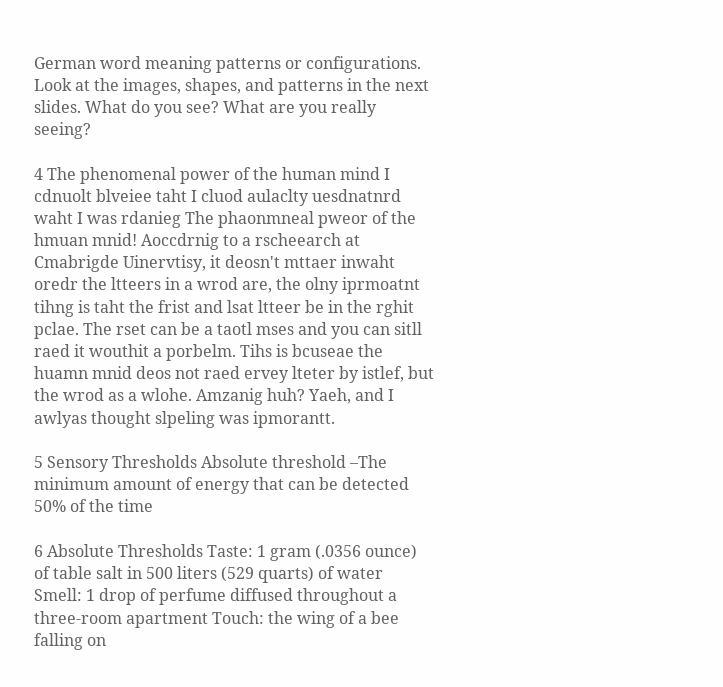German word meaning patterns or configurations. Look at the images, shapes, and patterns in the next slides. What do you see? What are you really seeing?

4 The phenomenal power of the human mind I cdnuolt blveiee taht I cluod aulaclty uesdnatnrd waht I was rdanieg The phaonmneal pweor of the hmuan mnid! Aoccdrnig to a rscheearch at Cmabrigde Uinervtisy, it deosn't mttaer inwaht oredr the ltteers in a wrod are, the olny iprmoatnt tihng is taht the frist and lsat ltteer be in the rghit pclae. The rset can be a taotl mses and you can sitll raed it wouthit a porbelm. Tihs is bcuseae the huamn mnid deos not raed ervey lteter by istlef, but the wrod as a wlohe. Amzanig huh? Yaeh, and I awlyas thought slpeling was ipmorantt.

5 Sensory Thresholds Absolute threshold –The minimum amount of energy that can be detected 50% of the time

6 Absolute Thresholds Taste: 1 gram (.0356 ounce) of table salt in 500 liters (529 quarts) of water Smell: 1 drop of perfume diffused throughout a three-room apartment Touch: the wing of a bee falling on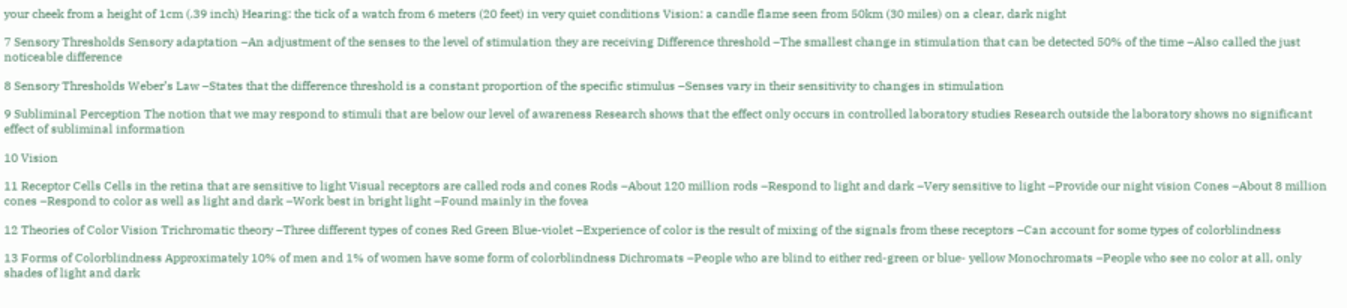your cheek from a height of 1cm (.39 inch) Hearing: the tick of a watch from 6 meters (20 feet) in very quiet conditions Vision: a candle flame seen from 50km (30 miles) on a clear, dark night

7 Sensory Thresholds Sensory adaptation –An adjustment of the senses to the level of stimulation they are receiving Difference threshold –The smallest change in stimulation that can be detected 50% of the time –Also called the just noticeable difference

8 Sensory Thresholds Weber’s Law –States that the difference threshold is a constant proportion of the specific stimulus –Senses vary in their sensitivity to changes in stimulation

9 Subliminal Perception The notion that we may respond to stimuli that are below our level of awareness Research shows that the effect only occurs in controlled laboratory studies Research outside the laboratory shows no significant effect of subliminal information

10 Vision

11 Receptor Cells Cells in the retina that are sensitive to light Visual receptors are called rods and cones Rods –About 120 million rods –Respond to light and dark –Very sensitive to light –Provide our night vision Cones –About 8 million cones –Respond to color as well as light and dark –Work best in bright light –Found mainly in the fovea

12 Theories of Color Vision Trichromatic theory –Three different types of cones Red Green Blue-violet –Experience of color is the result of mixing of the signals from these receptors –Can account for some types of colorblindness

13 Forms of Colorblindness Approximately 10% of men and 1% of women have some form of colorblindness Dichromats –People who are blind to either red-green or blue- yellow Monochromats –People who see no color at all, only shades of light and dark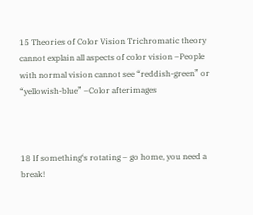15 Theories of Color Vision Trichromatic theory cannot explain all aspects of color vision –People with normal vision cannot see “reddish-green” or “yellowish-blue” –Color afterimages



18 If something‘s rotating – go home, you need a break!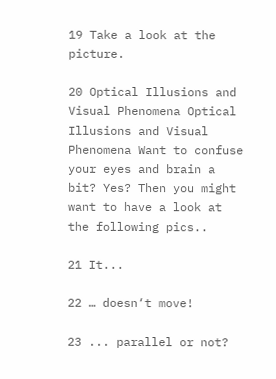19 Take a look at the picture.

20 Optical Illusions and Visual Phenomena Optical Illusions and Visual Phenomena Want to confuse your eyes and brain a bit? Yes? Then you might want to have a look at the following pics..

21 It...

22 … doesn‘t move!

23 ... parallel or not?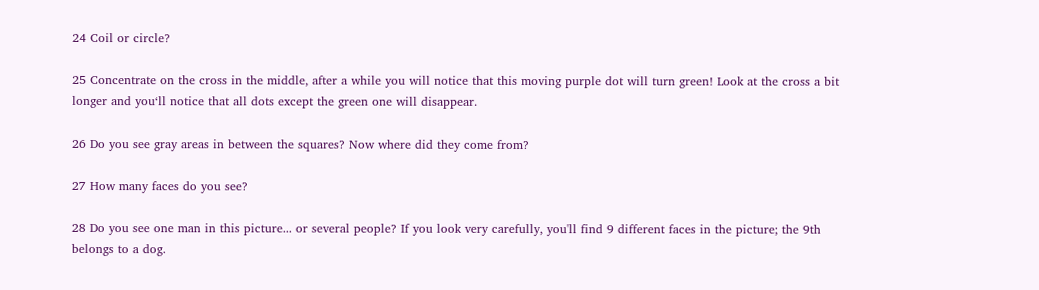24 Coil or circle?

25 Concentrate on the cross in the middle, after a while you will notice that this moving purple dot will turn green! Look at the cross a bit longer and you‘ll notice that all dots except the green one will disappear.

26 Do you see gray areas in between the squares? Now where did they come from?

27 How many faces do you see?

28 Do you see one man in this picture... or several people? If you look very carefully, you'll find 9 different faces in the picture; the 9th belongs to a dog.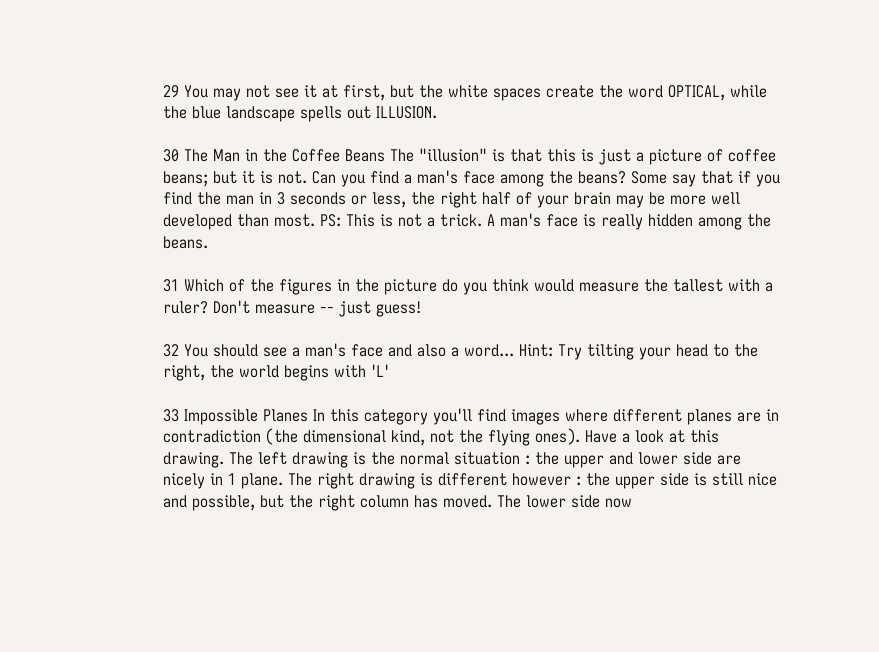29 You may not see it at first, but the white spaces create the word OPTICAL, while the blue landscape spells out ILLUSION.

30 The Man in the Coffee Beans The "illusion" is that this is just a picture of coffee beans; but it is not. Can you find a man's face among the beans? Some say that if you find the man in 3 seconds or less, the right half of your brain may be more well developed than most. PS: This is not a trick. A man's face is really hidden among the beans.

31 Which of the figures in the picture do you think would measure the tallest with a ruler? Don't measure -- just guess!

32 You should see a man's face and also a word... Hint: Try tilting your head to the right, the world begins with 'L'

33 Impossible Planes In this category you'll find images where different planes are in contradiction (the dimensional kind, not the flying ones). Have a look at this drawing. The left drawing is the normal situation : the upper and lower side are nicely in 1 plane. The right drawing is different however : the upper side is still nice and possible, but the right column has moved. The lower side now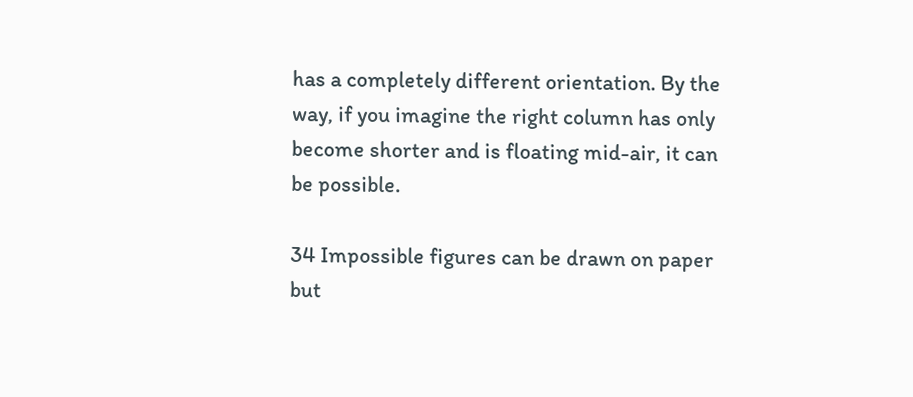has a completely different orientation. By the way, if you imagine the right column has only become shorter and is floating mid-air, it can be possible.

34 Impossible figures can be drawn on paper but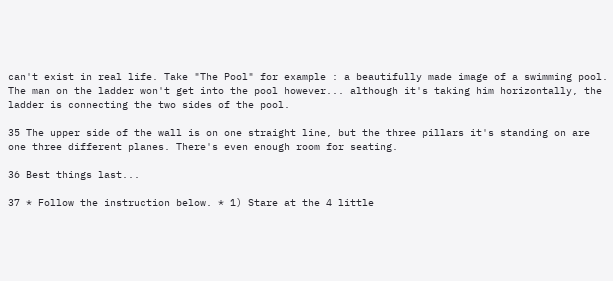can't exist in real life. Take "The Pool" for example : a beautifully made image of a swimming pool. The man on the ladder won't get into the pool however... although it's taking him horizontally, the ladder is connecting the two sides of the pool.

35 The upper side of the wall is on one straight line, but the three pillars it's standing on are one three different planes. There's even enough room for seating.

36 Best things last...

37 * Follow the instruction below. * 1) Stare at the 4 little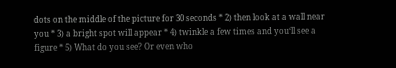dots on the middle of the picture for 30 seconds * 2) then look at a wall near you * 3) a bright spot will appear * 4) twinkle a few times and you‘ll see a figure * 5) What do you see? Or even who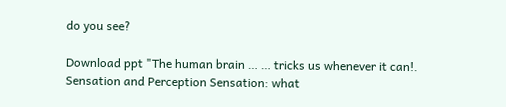do you see?

Download ppt "The human brain … … tricks us whenever it can!. Sensation and Perception Sensation: what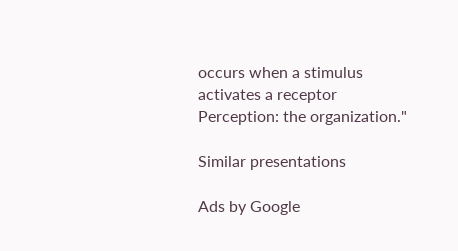occurs when a stimulus activates a receptor Perception: the organization."

Similar presentations

Ads by Google